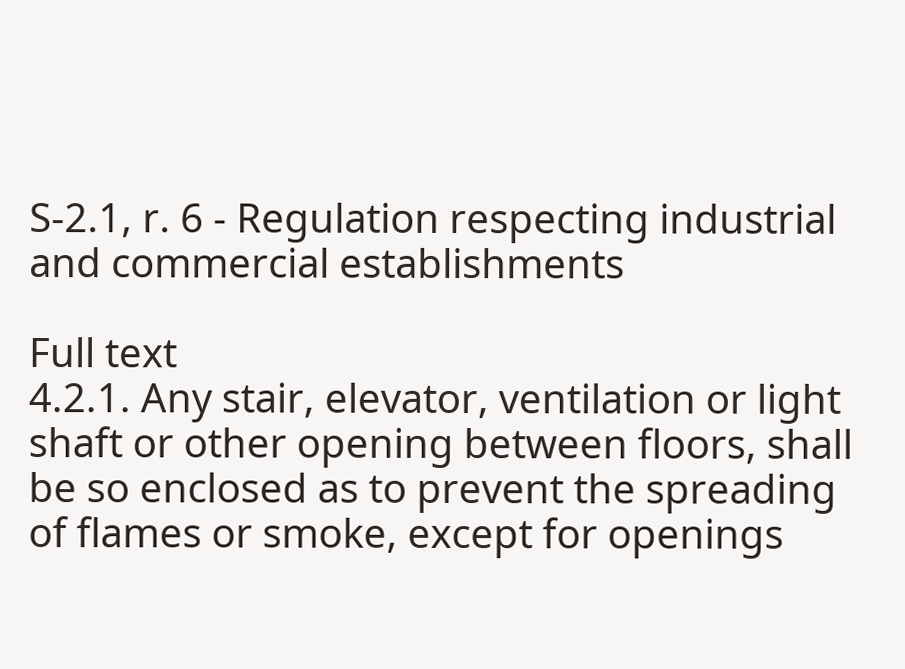S-2.1, r. 6 - Regulation respecting industrial and commercial establishments

Full text
4.2.1. Any stair, elevator, ventilation or light shaft or other opening between floors, shall be so enclosed as to prevent the spreading of flames or smoke, except for openings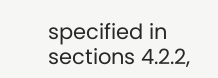specified in sections 4.2.2,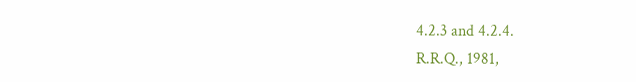4.2.3 and 4.2.4.
R.R.Q., 1981,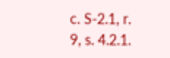c. S-2.1, r. 9, s. 4.2.1.